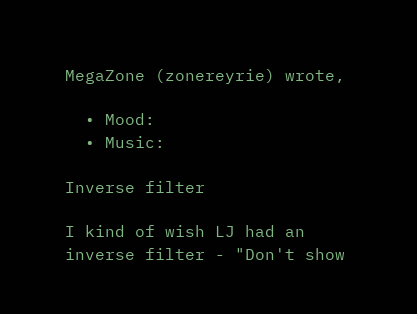MegaZone (zonereyrie) wrote,

  • Mood:
  • Music:

Inverse filter

I kind of wish LJ had an inverse filter - "Don't show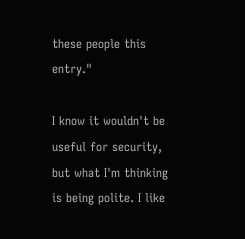these people this entry."

I know it wouldn't be useful for security, but what I'm thinking is being polite. I like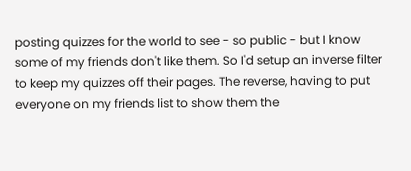posting quizzes for the world to see - so public - but I know some of my friends don't like them. So I'd setup an inverse filter to keep my quizzes off their pages. The reverse, having to put everyone on my friends list to show them the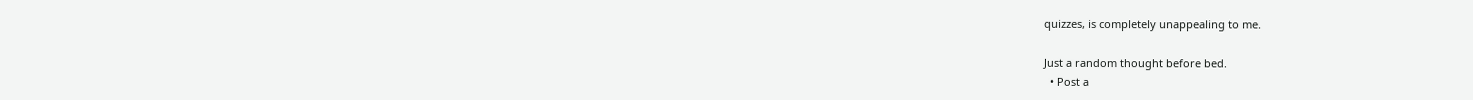quizzes, is completely unappealing to me.

Just a random thought before bed.
  • Post a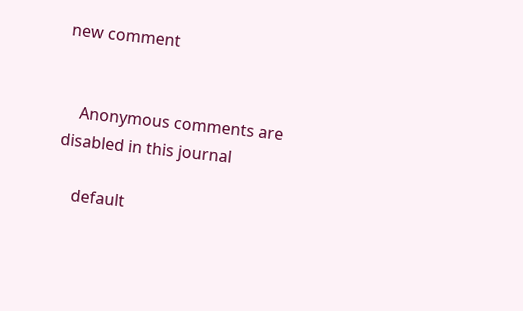new comment


    Anonymous comments are disabled in this journal

    default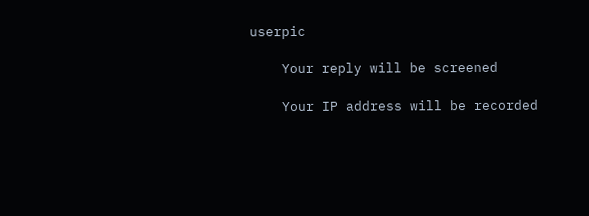userpic

    Your reply will be screened

    Your IP address will be recorded